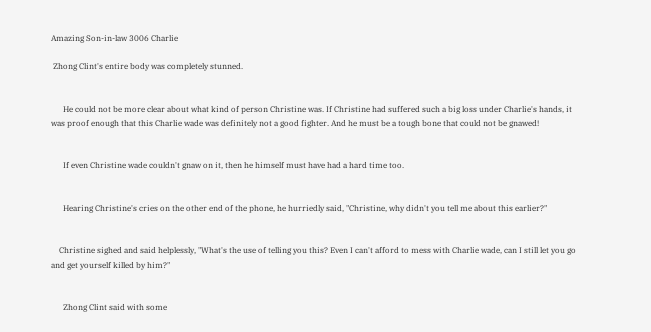Amazing Son-in-law 3006 Charlie

 Zhong Clint's entire body was completely stunned.


      He could not be more clear about what kind of person Christine was. If Christine had suffered such a big loss under Charlie's hands, it was proof enough that this Charlie wade was definitely not a good fighter. And he must be a tough bone that could not be gnawed!


      If even Christine wade couldn't gnaw on it, then he himself must have had a hard time too.


      Hearing Christine's cries on the other end of the phone, he hurriedly said, "Christine, why didn't you tell me about this earlier?"


    Christine sighed and said helplessly, "What's the use of telling you this? Even I can't afford to mess with Charlie wade, can I still let you go and get yourself killed by him?"


      Zhong Clint said with some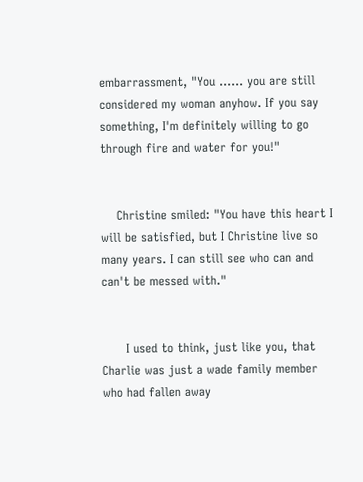embarrassment, "You ...... you are still considered my woman anyhow. If you say something, I'm definitely willing to go through fire and water for you!"


    Christine smiled: "You have this heart I will be satisfied, but I Christine live so many years. I can still see who can and can't be messed with."


      I used to think, just like you, that Charlie was just a wade family member who had fallen away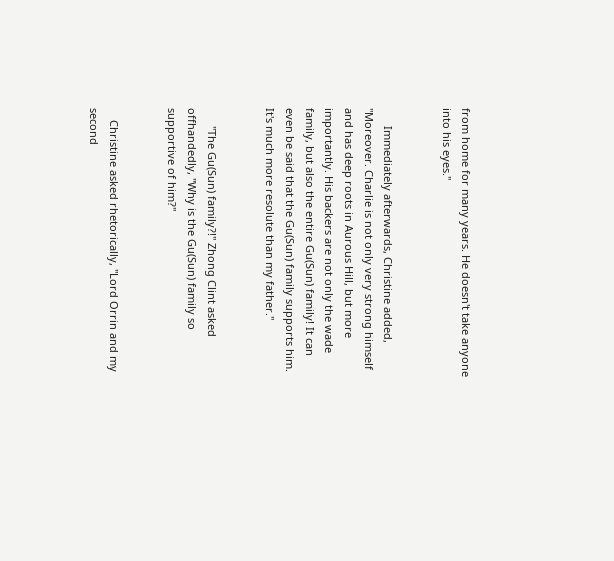from home for many years. He doesn't take anyone into his eyes."


      Immediately afterwards, Christine added, "Moreover. Charlie is not only very strong himself and has deep roots in Aurous Hill, but more importantly. His backers are not only the wade family, but also the entire Gu(Sun) family! It can even be said that the Gu(Sun) family supports him. It's much more resolute than my father."


      "The Gu(Sun) family?!" Zhong Clint asked offhandedly, "Why is the Gu(Sun) family so supportive of him?"


    Christine asked rhetorically, "Lord Orrin and my second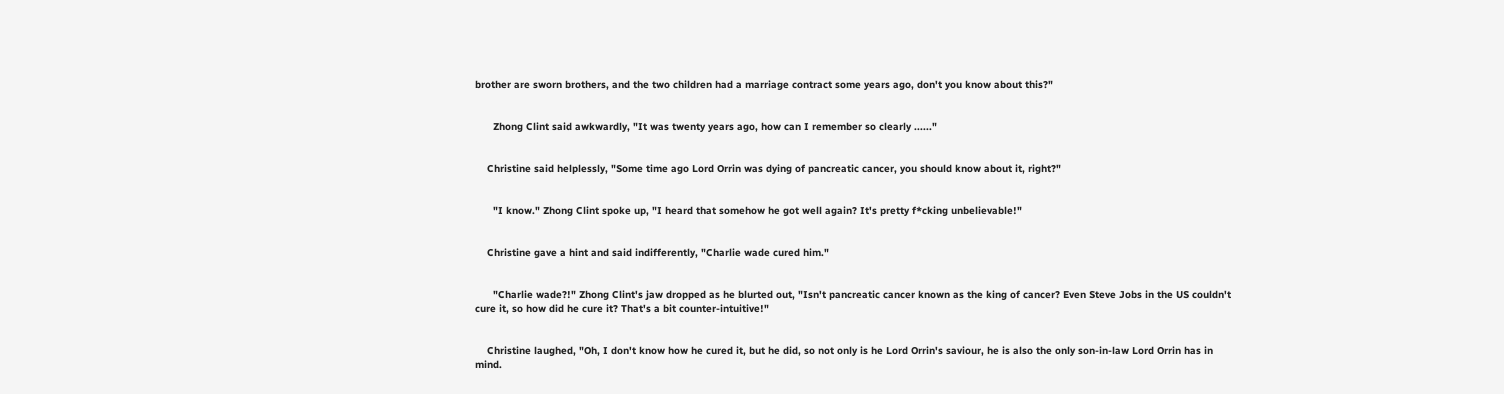brother are sworn brothers, and the two children had a marriage contract some years ago, don't you know about this?"


      Zhong Clint said awkwardly, "It was twenty years ago, how can I remember so clearly ......"


    Christine said helplessly, "Some time ago Lord Orrin was dying of pancreatic cancer, you should know about it, right?"


      "I know." Zhong Clint spoke up, "I heard that somehow he got well again? It's pretty f*cking unbelievable!"


    Christine gave a hint and said indifferently, "Charlie wade cured him."


      "Charlie wade?!" Zhong Clint's jaw dropped as he blurted out, "Isn't pancreatic cancer known as the king of cancer? Even Steve Jobs in the US couldn't cure it, so how did he cure it? That's a bit counter-intuitive!"


    Christine laughed, "Oh, I don't know how he cured it, but he did, so not only is he Lord Orrin's saviour, he is also the only son-in-law Lord Orrin has in mind.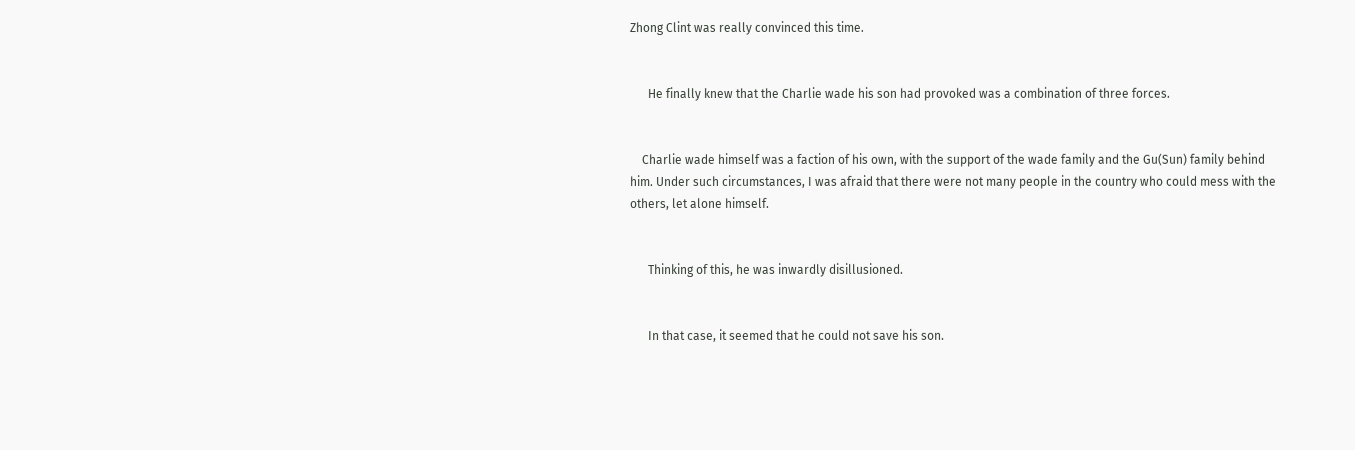Zhong Clint was really convinced this time.


      He finally knew that the Charlie wade his son had provoked was a combination of three forces.


    Charlie wade himself was a faction of his own, with the support of the wade family and the Gu(Sun) family behind him. Under such circumstances, I was afraid that there were not many people in the country who could mess with the others, let alone himself.


      Thinking of this, he was inwardly disillusioned.


      In that case, it seemed that he could not save his son.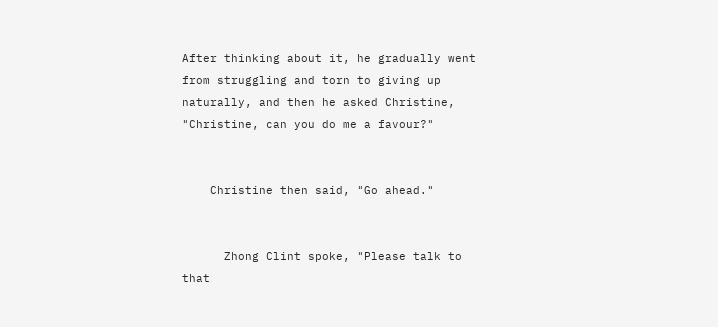After thinking about it, he gradually went from struggling and torn to giving up naturally, and then he asked Christine, "Christine, can you do me a favour?"


    Christine then said, "Go ahead."


      Zhong Clint spoke, "Please talk to that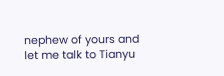nephew of yours and let me talk to Tianyu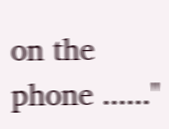on the phone ......"